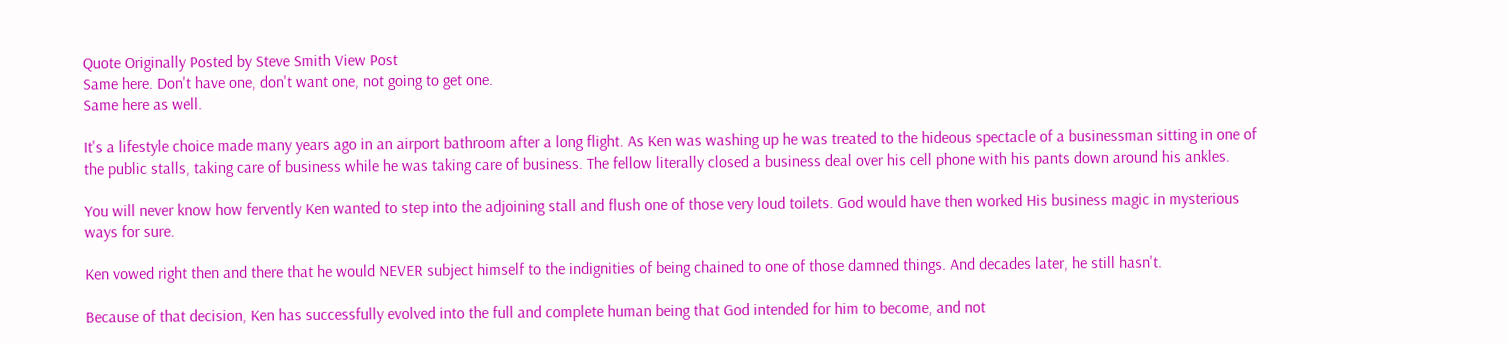Quote Originally Posted by Steve Smith View Post
Same here. Don't have one, don't want one, not going to get one.
Same here as well.

It's a lifestyle choice made many years ago in an airport bathroom after a long flight. As Ken was washing up he was treated to the hideous spectacle of a businessman sitting in one of the public stalls, taking care of business while he was taking care of business. The fellow literally closed a business deal over his cell phone with his pants down around his ankles.

You will never know how fervently Ken wanted to step into the adjoining stall and flush one of those very loud toilets. God would have then worked His business magic in mysterious ways for sure.

Ken vowed right then and there that he would NEVER subject himself to the indignities of being chained to one of those damned things. And decades later, he still hasn't.

Because of that decision, Ken has successfully evolved into the full and complete human being that God intended for him to become, and not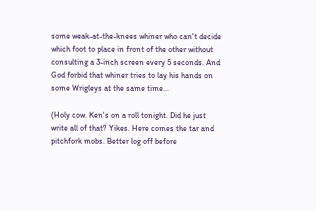some weak-at-the-knees whiner who can't decide which foot to place in front of the other without consulting a 3-inch screen every 5 seconds. And God forbid that whiner tries to lay his hands on some Wrigleys at the same time...

(Holy cow. Ken's on a roll tonight. Did he just write all of that? Yikes. Here comes the tar and pitchfork mobs. Better log off before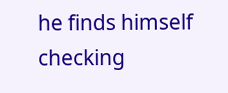he finds himself checking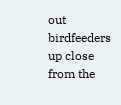out birdfeeders up close from the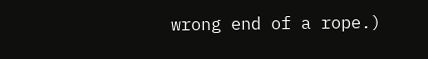wrong end of a rope.)